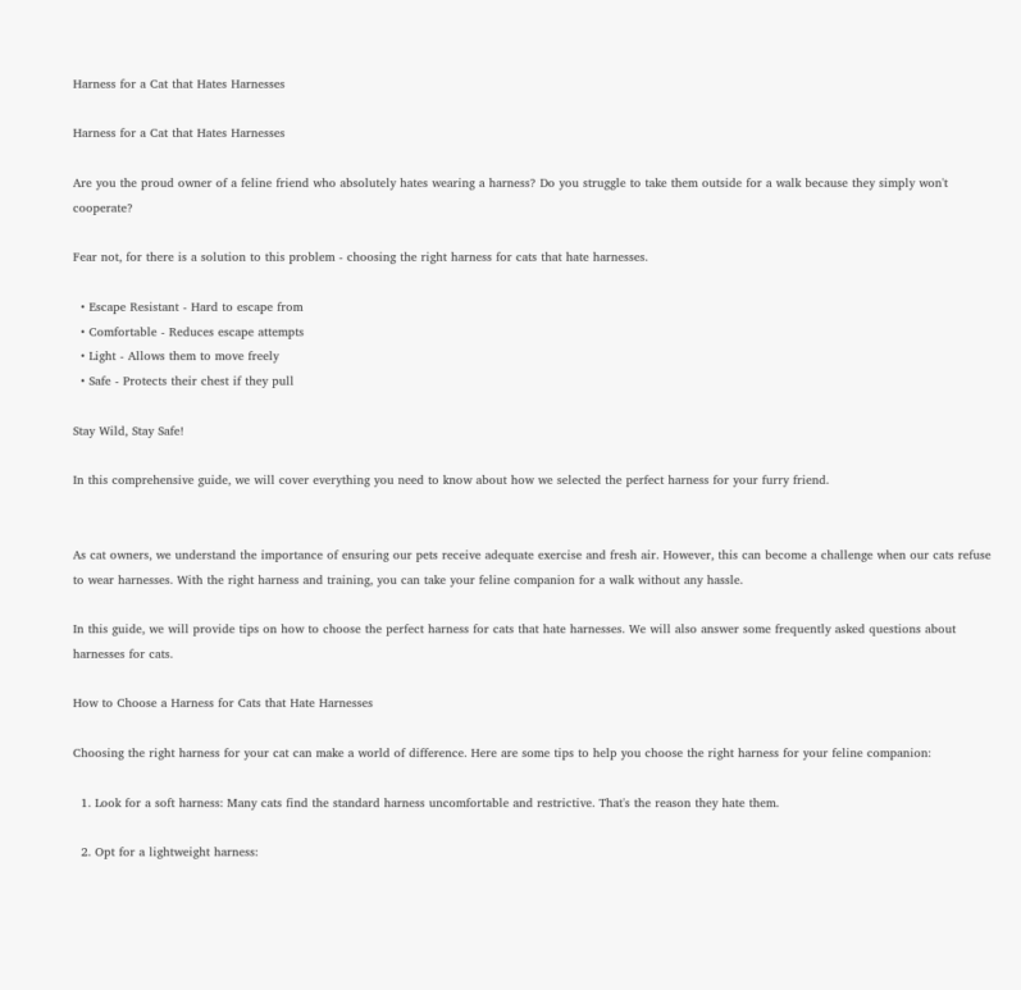Harness for a Cat that Hates Harnesses

Harness for a Cat that Hates Harnesses

Are you the proud owner of a feline friend who absolutely hates wearing a harness? Do you struggle to take them outside for a walk because they simply won't cooperate?

Fear not, for there is a solution to this problem - choosing the right harness for cats that hate harnesses.

  • Escape Resistant - Hard to escape from
  • Comfortable - Reduces escape attempts
  • Light - Allows them to move freely
  • Safe - Protects their chest if they pull

Stay Wild, Stay Safe!

In this comprehensive guide, we will cover everything you need to know about how we selected the perfect harness for your furry friend.


As cat owners, we understand the importance of ensuring our pets receive adequate exercise and fresh air. However, this can become a challenge when our cats refuse to wear harnesses. With the right harness and training, you can take your feline companion for a walk without any hassle.

In this guide, we will provide tips on how to choose the perfect harness for cats that hate harnesses. We will also answer some frequently asked questions about harnesses for cats.

How to Choose a Harness for Cats that Hate Harnesses

Choosing the right harness for your cat can make a world of difference. Here are some tips to help you choose the right harness for your feline companion:

  1. Look for a soft harness: Many cats find the standard harness uncomfortable and restrictive. That's the reason they hate them.

  2. Opt for a lightweight harness: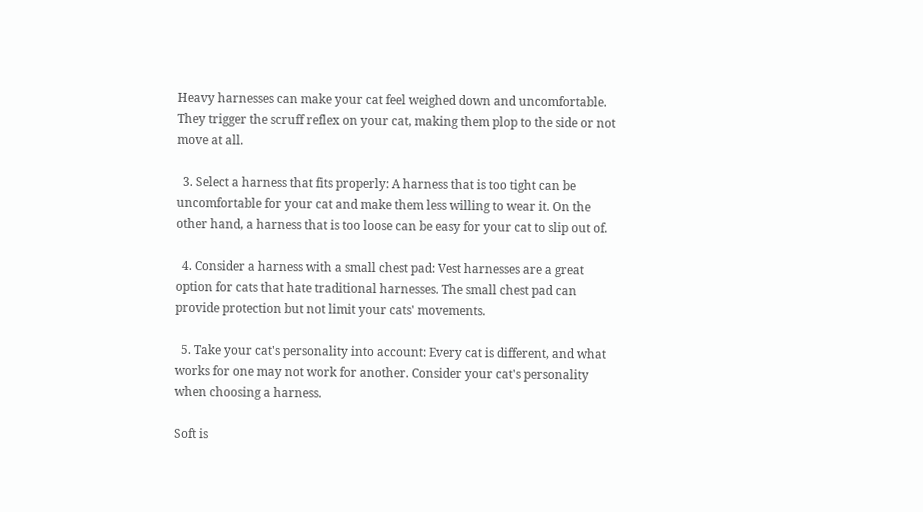Heavy harnesses can make your cat feel weighed down and uncomfortable. They trigger the scruff reflex on your cat, making them plop to the side or not move at all.

  3. Select a harness that fits properly: A harness that is too tight can be uncomfortable for your cat and make them less willing to wear it. On the other hand, a harness that is too loose can be easy for your cat to slip out of.

  4. Consider a harness with a small chest pad: Vest harnesses are a great option for cats that hate traditional harnesses. The small chest pad can provide protection but not limit your cats' movements.

  5. Take your cat's personality into account: Every cat is different, and what works for one may not work for another. Consider your cat's personality when choosing a harness.

Soft is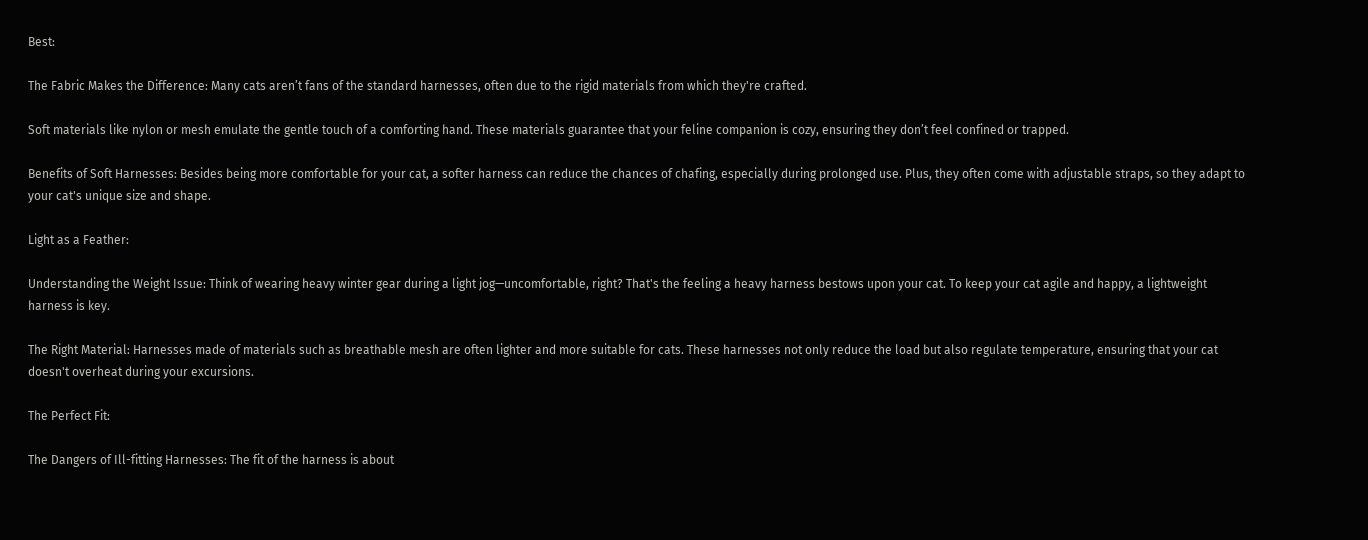Best:

The Fabric Makes the Difference: Many cats aren’t fans of the standard harnesses, often due to the rigid materials from which they're crafted.

Soft materials like nylon or mesh emulate the gentle touch of a comforting hand. These materials guarantee that your feline companion is cozy, ensuring they don’t feel confined or trapped.

Benefits of Soft Harnesses: Besides being more comfortable for your cat, a softer harness can reduce the chances of chafing, especially during prolonged use. Plus, they often come with adjustable straps, so they adapt to your cat's unique size and shape.

Light as a Feather:

Understanding the Weight Issue: Think of wearing heavy winter gear during a light jog—uncomfortable, right? That's the feeling a heavy harness bestows upon your cat. To keep your cat agile and happy, a lightweight harness is key.

The Right Material: Harnesses made of materials such as breathable mesh are often lighter and more suitable for cats. These harnesses not only reduce the load but also regulate temperature, ensuring that your cat doesn't overheat during your excursions.

The Perfect Fit:

The Dangers of Ill-fitting Harnesses: The fit of the harness is about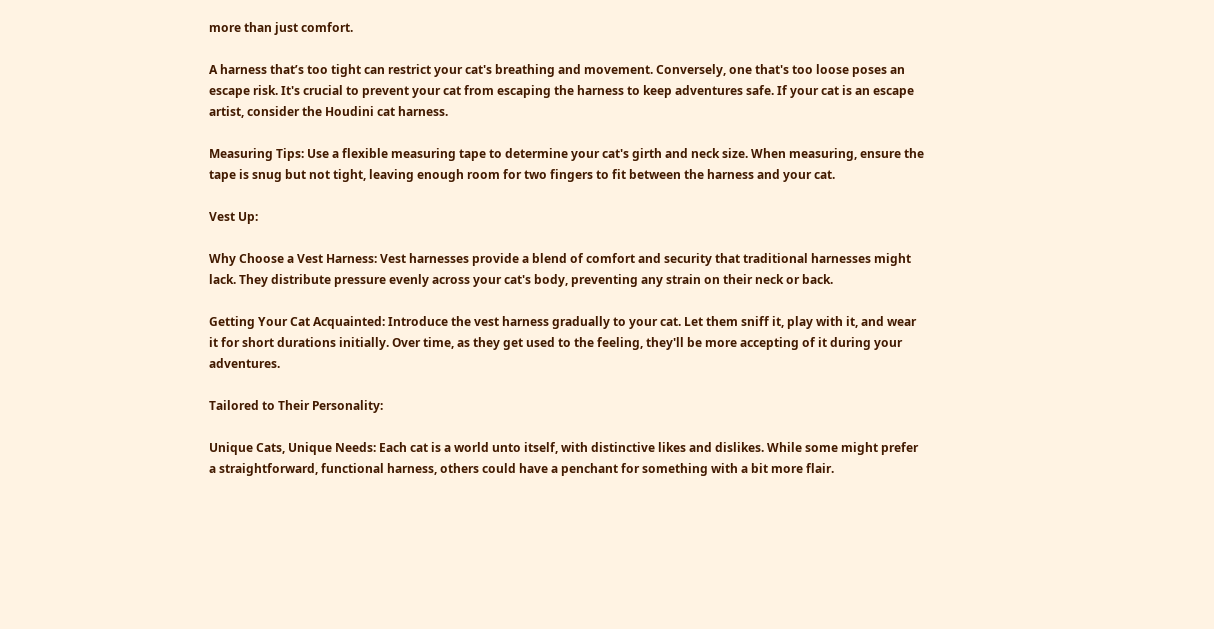more than just comfort.

A harness that’s too tight can restrict your cat's breathing and movement. Conversely, one that's too loose poses an escape risk. It's crucial to prevent your cat from escaping the harness to keep adventures safe. If your cat is an escape artist, consider the Houdini cat harness.

Measuring Tips: Use a flexible measuring tape to determine your cat's girth and neck size. When measuring, ensure the tape is snug but not tight, leaving enough room for two fingers to fit between the harness and your cat.

Vest Up:

Why Choose a Vest Harness: Vest harnesses provide a blend of comfort and security that traditional harnesses might lack. They distribute pressure evenly across your cat's body, preventing any strain on their neck or back.

Getting Your Cat Acquainted: Introduce the vest harness gradually to your cat. Let them sniff it, play with it, and wear it for short durations initially. Over time, as they get used to the feeling, they'll be more accepting of it during your adventures.

Tailored to Their Personality:

Unique Cats, Unique Needs: Each cat is a world unto itself, with distinctive likes and dislikes. While some might prefer a straightforward, functional harness, others could have a penchant for something with a bit more flair.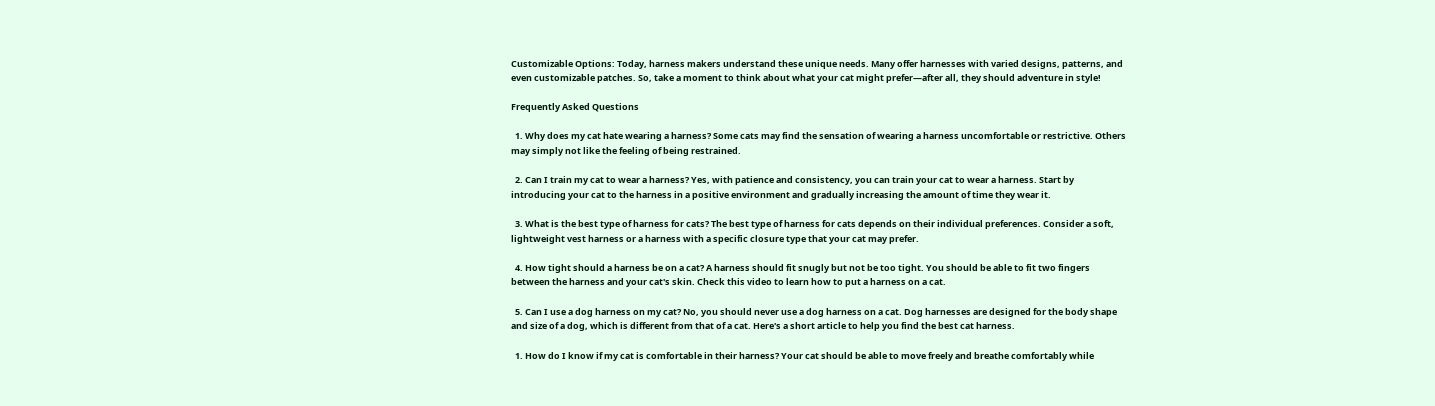Customizable Options: Today, harness makers understand these unique needs. Many offer harnesses with varied designs, patterns, and even customizable patches. So, take a moment to think about what your cat might prefer—after all, they should adventure in style!

Frequently Asked Questions

  1. Why does my cat hate wearing a harness? Some cats may find the sensation of wearing a harness uncomfortable or restrictive. Others may simply not like the feeling of being restrained.

  2. Can I train my cat to wear a harness? Yes, with patience and consistency, you can train your cat to wear a harness. Start by introducing your cat to the harness in a positive environment and gradually increasing the amount of time they wear it.

  3. What is the best type of harness for cats? The best type of harness for cats depends on their individual preferences. Consider a soft, lightweight vest harness or a harness with a specific closure type that your cat may prefer.

  4. How tight should a harness be on a cat? A harness should fit snugly but not be too tight. You should be able to fit two fingers between the harness and your cat's skin. Check this video to learn how to put a harness on a cat.

  5. Can I use a dog harness on my cat? No, you should never use a dog harness on a cat. Dog harnesses are designed for the body shape and size of a dog, which is different from that of a cat. Here's a short article to help you find the best cat harness.

  1. How do I know if my cat is comfortable in their harness? Your cat should be able to move freely and breathe comfortably while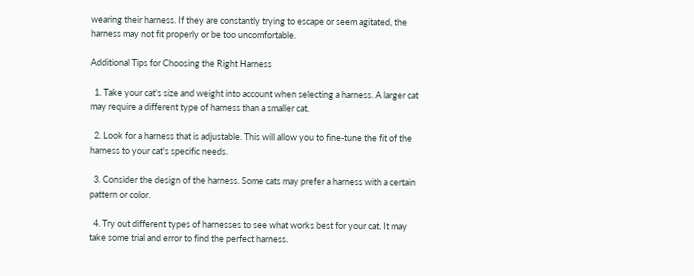wearing their harness. If they are constantly trying to escape or seem agitated, the harness may not fit properly or be too uncomfortable.

Additional Tips for Choosing the Right Harness

  1. Take your cat's size and weight into account when selecting a harness. A larger cat may require a different type of harness than a smaller cat.

  2. Look for a harness that is adjustable. This will allow you to fine-tune the fit of the harness to your cat's specific needs.

  3. Consider the design of the harness. Some cats may prefer a harness with a certain pattern or color.

  4. Try out different types of harnesses to see what works best for your cat. It may take some trial and error to find the perfect harness.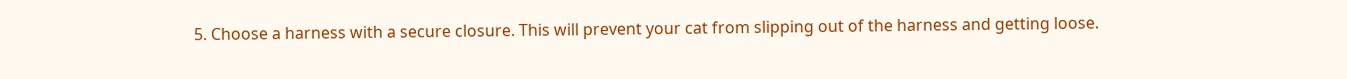5. Choose a harness with a secure closure. This will prevent your cat from slipping out of the harness and getting loose.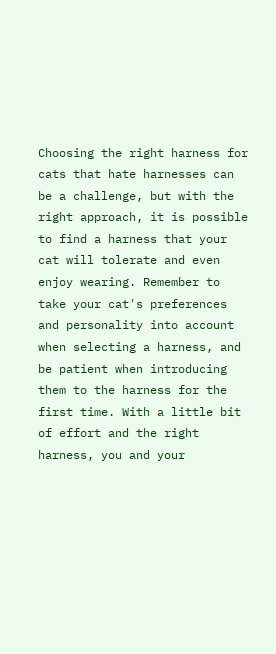Choosing the right harness for cats that hate harnesses can be a challenge, but with the right approach, it is possible to find a harness that your cat will tolerate and even enjoy wearing. Remember to take your cat's preferences and personality into account when selecting a harness, and be patient when introducing them to the harness for the first time. With a little bit of effort and the right harness, you and your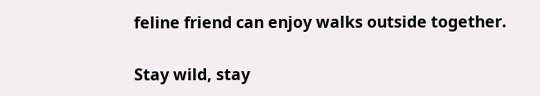feline friend can enjoy walks outside together.

Stay wild, stay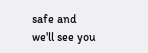safe and we'll see you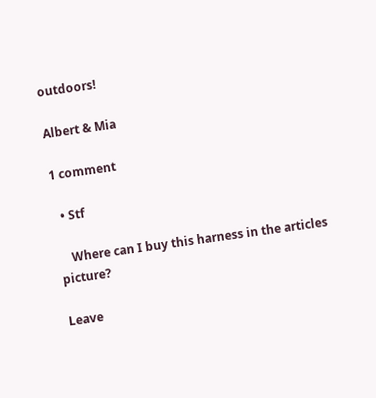outdoors!

Albert & Mia

1 comment

  • Stf

    Where can I buy this harness in the articles picture?

Leave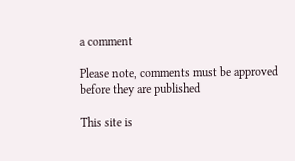a comment

Please note, comments must be approved before they are published

This site is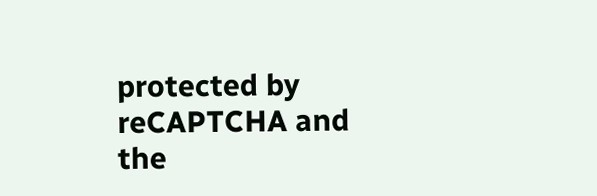protected by reCAPTCHA and the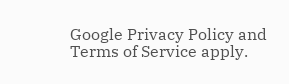Google Privacy Policy and Terms of Service apply.